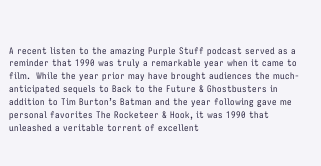A recent listen to the amazing Purple Stuff podcast served as a reminder that 1990 was truly a remarkable year when it came to film.  While the year prior may have brought audiences the much-anticipated sequels to Back to the Future & Ghostbusters in addition to Tim Burton’s Batman and the year following gave me personal favorites The Rocketeer & Hook, it was 1990 that unleashed a veritable torrent of excellent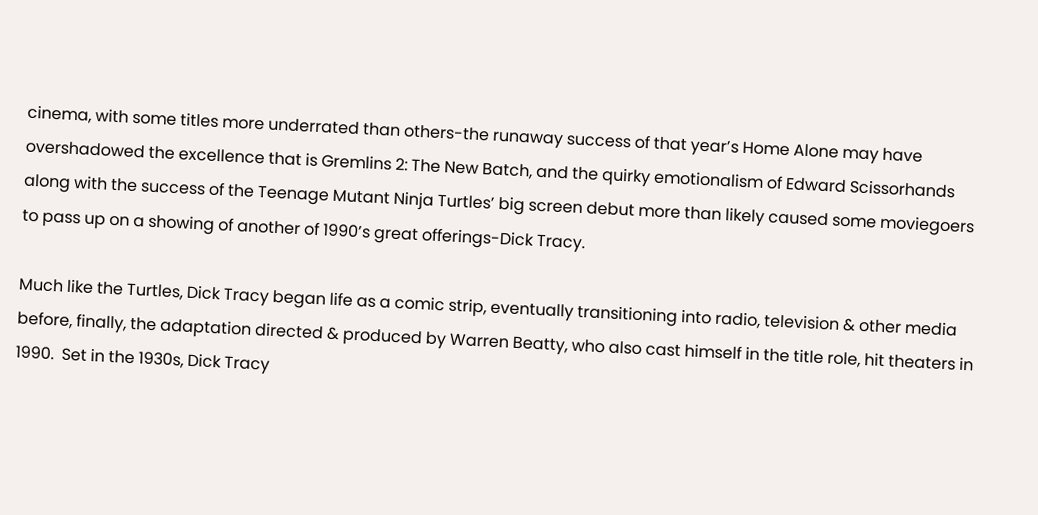cinema, with some titles more underrated than others-the runaway success of that year’s Home Alone may have overshadowed the excellence that is Gremlins 2: The New Batch, and the quirky emotionalism of Edward Scissorhands along with the success of the Teenage Mutant Ninja Turtles’ big screen debut more than likely caused some moviegoers to pass up on a showing of another of 1990’s great offerings-Dick Tracy.

Much like the Turtles, Dick Tracy began life as a comic strip, eventually transitioning into radio, television & other media before, finally, the adaptation directed & produced by Warren Beatty, who also cast himself in the title role, hit theaters in 1990.  Set in the 1930s, Dick Tracy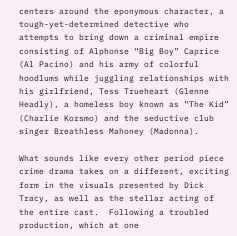centers around the eponymous character, a tough-yet-determined detective who attempts to bring down a criminal empire consisting of Alphonse “Big Boy” Caprice (Al Pacino) and his army of colorful hoodlums while juggling relationships with his girlfriend, Tess Trueheart (Glenne Headly), a homeless boy known as “The Kid” (Charlie Korsmo) and the seductive club singer Breathless Mahoney (Madonna).

What sounds like every other period piece crime drama takes on a different, exciting form in the visuals presented by Dick Tracy, as well as the stellar acting of the entire cast.  Following a troubled production, which at one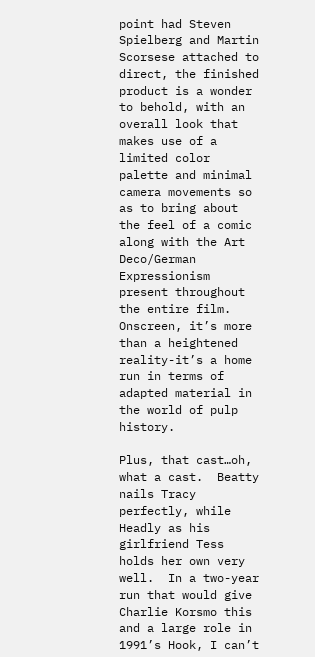point had Steven Spielberg and Martin Scorsese attached to direct, the finished product is a wonder to behold, with an overall look that makes use of a limited color palette and minimal camera movements so as to bring about the feel of a comic along with the Art Deco/German Expressionism present throughout the entire film.  Onscreen, it’s more than a heightened reality-it’s a home run in terms of adapted material in the world of pulp history.

Plus, that cast…oh, what a cast.  Beatty nails Tracy perfectly, while Headly as his girlfriend Tess holds her own very well.  In a two-year run that would give Charlie Korsmo this and a large role in 1991’s Hook, I can’t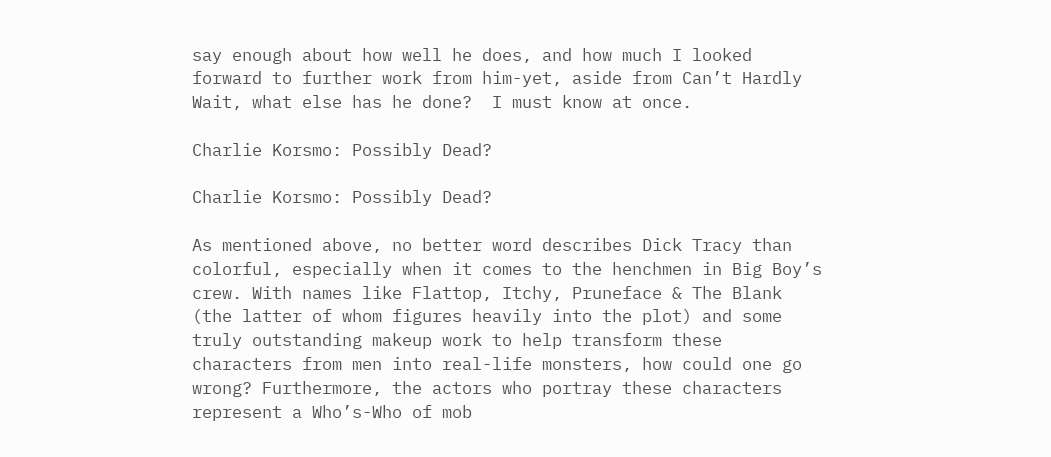say enough about how well he does, and how much I looked forward to further work from him-yet, aside from Can’t Hardly Wait, what else has he done?  I must know at once.

Charlie Korsmo: Possibly Dead?

Charlie Korsmo: Possibly Dead?

As mentioned above, no better word describes Dick Tracy than colorful, especially when it comes to the henchmen in Big Boy’s crew. With names like Flattop, Itchy, Pruneface & The Blank (the latter of whom figures heavily into the plot) and some truly outstanding makeup work to help transform these characters from men into real-life monsters, how could one go wrong? Furthermore, the actors who portray these characters represent a Who’s-Who of mob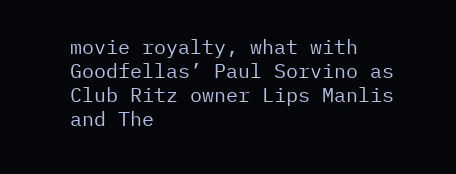movie royalty, what with Goodfellas’ Paul Sorvino as Club Ritz owner Lips Manlis and The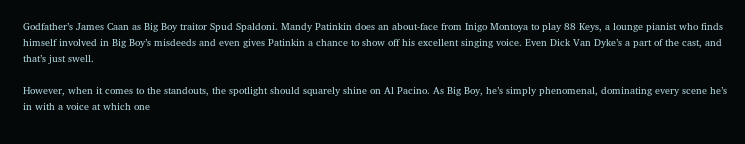Godfather’s James Caan as Big Boy traitor Spud Spaldoni. Mandy Patinkin does an about-face from Inigo Montoya to play 88 Keys, a lounge pianist who finds himself involved in Big Boy’s misdeeds and even gives Patinkin a chance to show off his excellent singing voice. Even Dick Van Dyke’s a part of the cast, and that’s just swell.

However, when it comes to the standouts, the spotlight should squarely shine on Al Pacino. As Big Boy, he’s simply phenomenal, dominating every scene he’s in with a voice at which one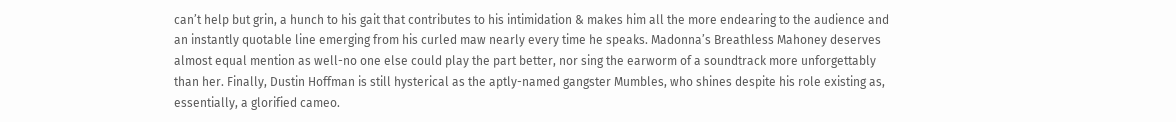can’t help but grin, a hunch to his gait that contributes to his intimidation & makes him all the more endearing to the audience and an instantly quotable line emerging from his curled maw nearly every time he speaks. Madonna’s Breathless Mahoney deserves almost equal mention as well-no one else could play the part better, nor sing the earworm of a soundtrack more unforgettably than her. Finally, Dustin Hoffman is still hysterical as the aptly-named gangster Mumbles, who shines despite his role existing as, essentially, a glorified cameo.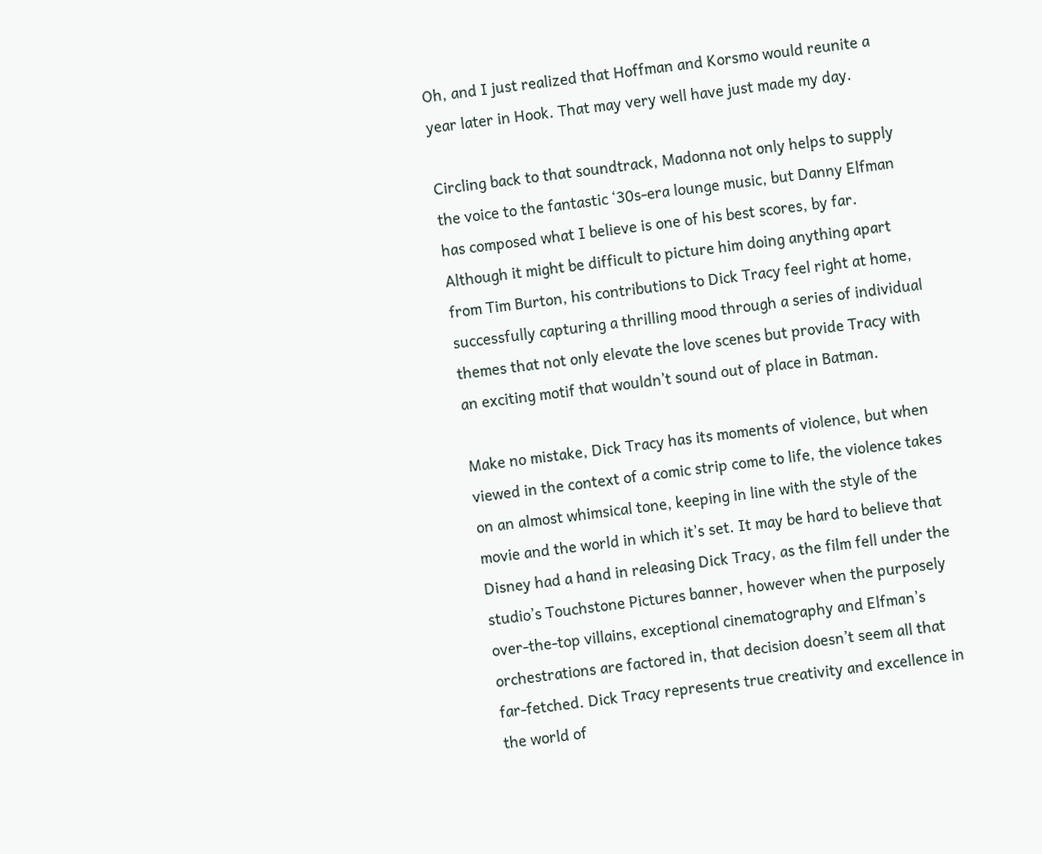Oh, and I just realized that Hoffman and Korsmo would reunite a year later in Hook. That may very well have just made my day.

Circling back to that soundtrack, Madonna not only helps to supply the voice to the fantastic ‘30s-era lounge music, but Danny Elfman has composed what I believe is one of his best scores, by far. Although it might be difficult to picture him doing anything apart from Tim Burton, his contributions to Dick Tracy feel right at home, successfully capturing a thrilling mood through a series of individual themes that not only elevate the love scenes but provide Tracy with an exciting motif that wouldn’t sound out of place in Batman.

Make no mistake, Dick Tracy has its moments of violence, but when viewed in the context of a comic strip come to life, the violence takes on an almost whimsical tone, keeping in line with the style of the movie and the world in which it’s set. It may be hard to believe that Disney had a hand in releasing Dick Tracy, as the film fell under the studio’s Touchstone Pictures banner, however when the purposely over-the-top villains, exceptional cinematography and Elfman’s orchestrations are factored in, that decision doesn’t seem all that far-fetched. Dick Tracy represents true creativity and excellence in the world of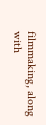filmmaking, along with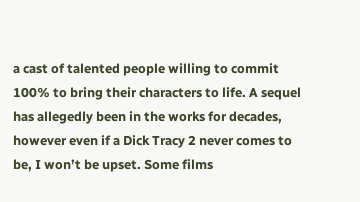a cast of talented people willing to commit 100% to bring their characters to life. A sequel has allegedly been in the works for decades, however even if a Dick Tracy 2 never comes to be, I won’t be upset. Some films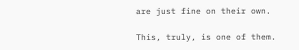are just fine on their own.

This, truly, is one of them.